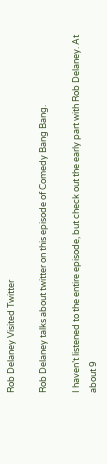Rob Delaney Visited Twitter

Rob Delaney talks about twitter on this episode of Comedy Bang Bang.

I haven’t listened to the entire episode, but check out the early part with Rob Delaney. At about 9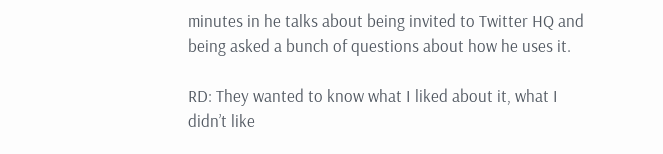minutes in he talks about being invited to Twitter HQ and being asked a bunch of questions about how he uses it.

RD: They wanted to know what I liked about it, what I didn’t like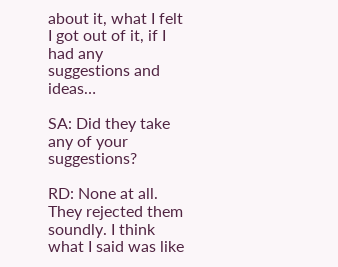about it, what I felt I got out of it, if I had any suggestions and ideas…

SA: Did they take any of your suggestions?

RD: None at all. They rejected them soundly. I think what I said was like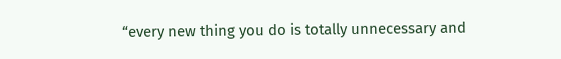“every new thing you do is totally unnecessary and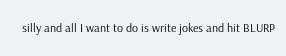silly and all I want to do is write jokes and hit BLURP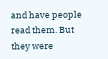and have people read them. But they were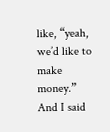like, “yeah, we’d like to make money.” And I said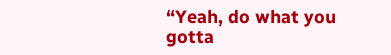“Yeah, do what you gotta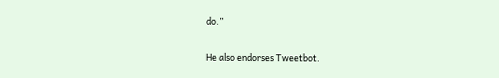do.”

He also endorses Tweetbot.